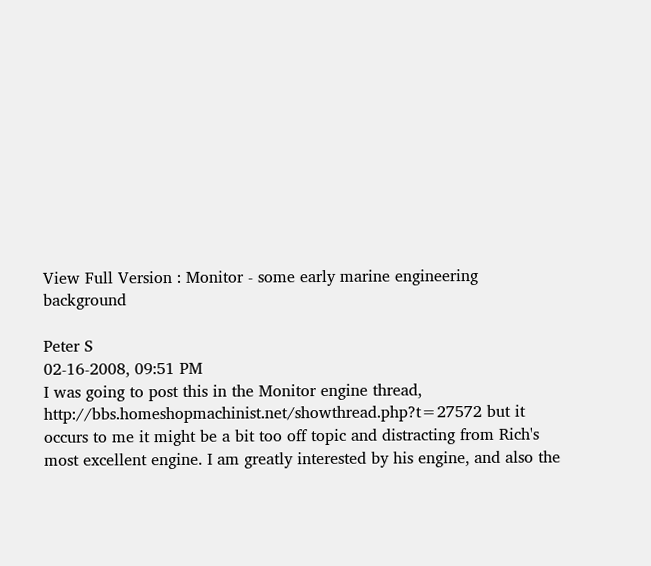View Full Version : Monitor - some early marine engineering background

Peter S
02-16-2008, 09:51 PM
I was going to post this in the Monitor engine thread, http://bbs.homeshopmachinist.net/showthread.php?t=27572 but it occurs to me it might be a bit too off topic and distracting from Rich's most excellent engine. I am greatly interested by his engine, and also the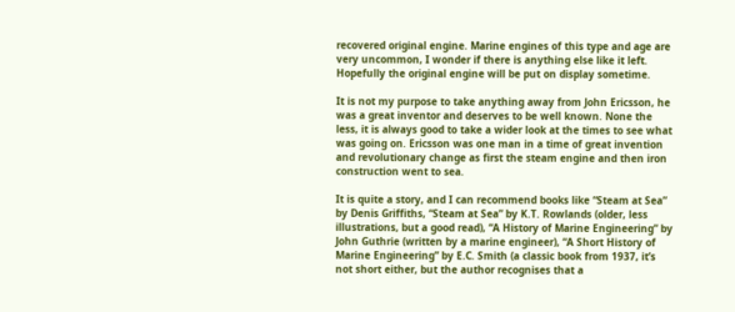recovered original engine. Marine engines of this type and age are very uncommon, I wonder if there is anything else like it left. Hopefully the original engine will be put on display sometime.

It is not my purpose to take anything away from John Ericsson, he was a great inventor and deserves to be well known. None the less, it is always good to take a wider look at the times to see what was going on. Ericsson was one man in a time of great invention and revolutionary change as first the steam engine and then iron construction went to sea.

It is quite a story, and I can recommend books like “Steam at Sea” by Denis Griffiths, “Steam at Sea” by K.T. Rowlands (older, less illustrations, but a good read), “A History of Marine Engineering” by John Guthrie (written by a marine engineer), “A Short History of Marine Engineering” by E.C. Smith (a classic book from 1937, it’s not short either, but the author recognises that a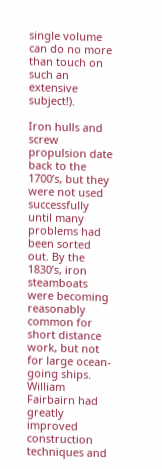single volume can do no more than touch on such an extensive subject!).

Iron hulls and screw propulsion date back to the 1700’s, but they were not used successfully until many problems had been sorted out. By the 1830’s, iron steamboats were becoming reasonably common for short distance work, but not for large ocean-going ships. William Fairbairn had greatly improved construction techniques and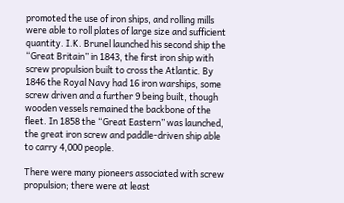promoted the use of iron ships, and rolling mills were able to roll plates of large size and sufficient quantity. I.K. Brunel launched his second ship the “Great Britain” in 1843, the first iron ship with screw propulsion built to cross the Atlantic. By 1846 the Royal Navy had 16 iron warships, some screw driven and a further 9 being built, though wooden vessels remained the backbone of the fleet. In 1858 the “Great Eastern” was launched, the great iron screw and paddle-driven ship able to carry 4,000 people.

There were many pioneers associated with screw propulsion; there were at least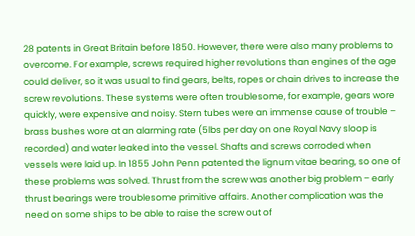28 patents in Great Britain before 1850. However, there were also many problems to overcome. For example, screws required higher revolutions than engines of the age could deliver, so it was usual to find gears, belts, ropes or chain drives to increase the screw revolutions. These systems were often troublesome, for example, gears wore quickly, were expensive and noisy. Stern tubes were an immense cause of trouble – brass bushes wore at an alarming rate (5lbs per day on one Royal Navy sloop is recorded) and water leaked into the vessel. Shafts and screws corroded when vessels were laid up. In 1855 John Penn patented the lignum vitae bearing, so one of these problems was solved. Thrust from the screw was another big problem – early thrust bearings were troublesome primitive affairs. Another complication was the need on some ships to be able to raise the screw out of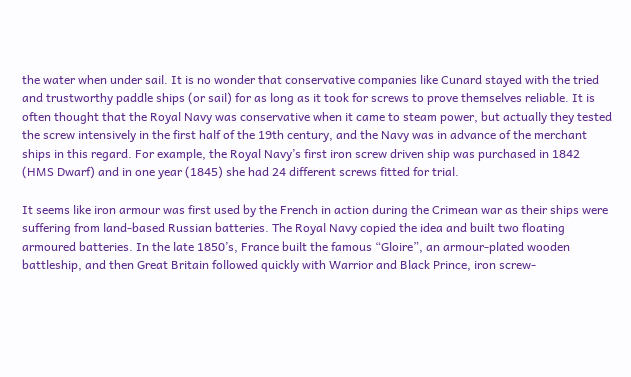the water when under sail. It is no wonder that conservative companies like Cunard stayed with the tried and trustworthy paddle ships (or sail) for as long as it took for screws to prove themselves reliable. It is often thought that the Royal Navy was conservative when it came to steam power, but actually they tested the screw intensively in the first half of the 19th century, and the Navy was in advance of the merchant ships in this regard. For example, the Royal Navy’s first iron screw driven ship was purchased in 1842 (HMS Dwarf) and in one year (1845) she had 24 different screws fitted for trial.

It seems like iron armour was first used by the French in action during the Crimean war as their ships were suffering from land-based Russian batteries. The Royal Navy copied the idea and built two floating armoured batteries. In the late 1850’s, France built the famous “Gloire”, an armour-plated wooden battleship, and then Great Britain followed quickly with Warrior and Black Prince, iron screw-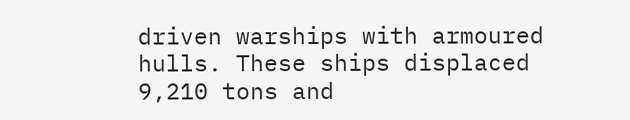driven warships with armoured hulls. These ships displaced 9,210 tons and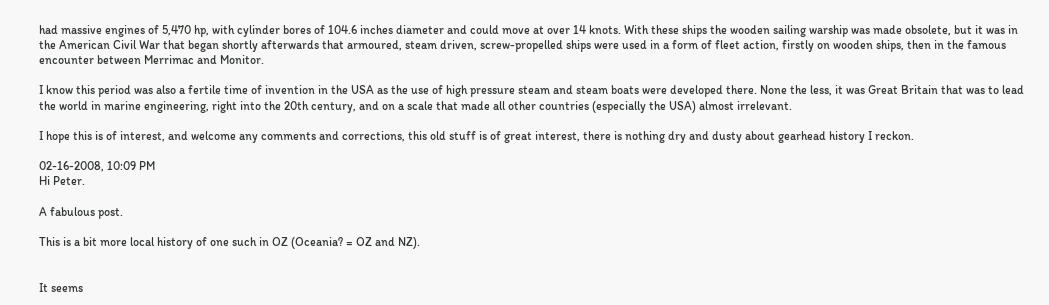had massive engines of 5,470 hp, with cylinder bores of 104.6 inches diameter and could move at over 14 knots. With these ships the wooden sailing warship was made obsolete, but it was in the American Civil War that began shortly afterwards that armoured, steam driven, screw-propelled ships were used in a form of fleet action, firstly on wooden ships, then in the famous encounter between Merrimac and Monitor.

I know this period was also a fertile time of invention in the USA as the use of high pressure steam and steam boats were developed there. None the less, it was Great Britain that was to lead the world in marine engineering, right into the 20th century, and on a scale that made all other countries (especially the USA) almost irrelevant.

I hope this is of interest, and welcome any comments and corrections, this old stuff is of great interest, there is nothing dry and dusty about gearhead history I reckon.

02-16-2008, 10:09 PM
Hi Peter.

A fabulous post.

This is a bit more local history of one such in OZ (Oceania? = OZ and NZ).


It seems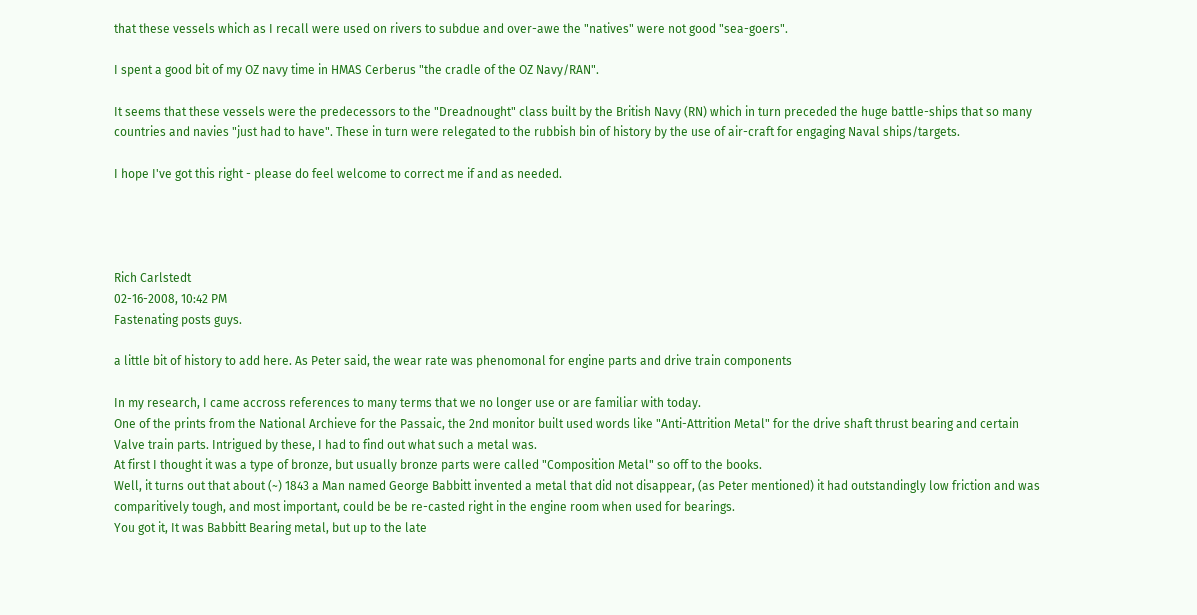that these vessels which as I recall were used on rivers to subdue and over-awe the "natives" were not good "sea-goers".

I spent a good bit of my OZ navy time in HMAS Cerberus "the cradle of the OZ Navy/RAN".

It seems that these vessels were the predecessors to the "Dreadnought" class built by the British Navy (RN) which in turn preceded the huge battle-ships that so many countries and navies "just had to have". These in turn were relegated to the rubbish bin of history by the use of air-craft for engaging Naval ships/targets.

I hope I've got this right - please do feel welcome to correct me if and as needed.




Rich Carlstedt
02-16-2008, 10:42 PM
Fastenating posts guys.

a little bit of history to add here. As Peter said, the wear rate was phenomonal for engine parts and drive train components

In my research, I came accross references to many terms that we no longer use or are familiar with today.
One of the prints from the National Archieve for the Passaic, the 2nd monitor built used words like "Anti-Attrition Metal" for the drive shaft thrust bearing and certain Valve train parts. Intrigued by these, I had to find out what such a metal was.
At first I thought it was a type of bronze, but usually bronze parts were called "Composition Metal" so off to the books.
Well, it turns out that about (~) 1843 a Man named George Babbitt invented a metal that did not disappear, (as Peter mentioned) it had outstandingly low friction and was comparitively tough, and most important, could be be re-casted right in the engine room when used for bearings.
You got it, It was Babbitt Bearing metal, but up to the late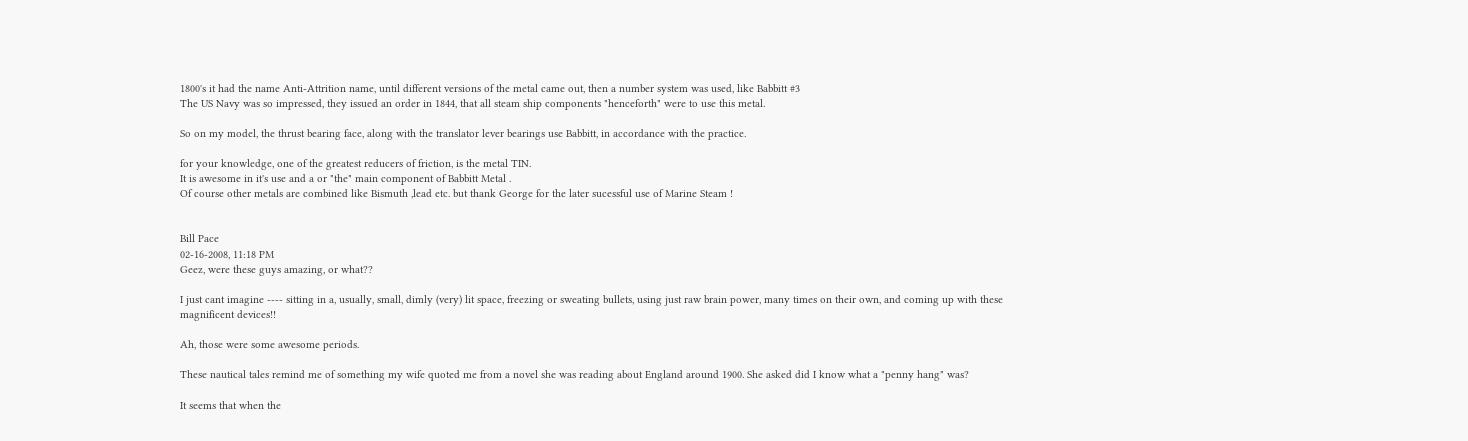1800's it had the name Anti-Attrition name, until different versions of the metal came out, then a number system was used, like Babbitt #3
The US Navy was so impressed, they issued an order in 1844, that all steam ship components "henceforth" were to use this metal.

So on my model, the thrust bearing face, along with the translator lever bearings use Babbitt, in accordance with the practice.

for your knowledge, one of the greatest reducers of friction, is the metal TIN.
It is awesome in it's use and a or "the" main component of Babbitt Metal .
Of course other metals are combined like Bismuth ,lead etc. but thank George for the later sucessful use of Marine Steam !


Bill Pace
02-16-2008, 11:18 PM
Geez, were these guys amazing, or what??

I just cant imagine ---- sitting in a, usually, small, dimly (very) lit space, freezing or sweating bullets, using just raw brain power, many times on their own, and coming up with these magnificent devices!!

Ah, those were some awesome periods.

These nautical tales remind me of something my wife quoted me from a novel she was reading about England around 1900. She asked did I know what a "penny hang" was?

It seems that when the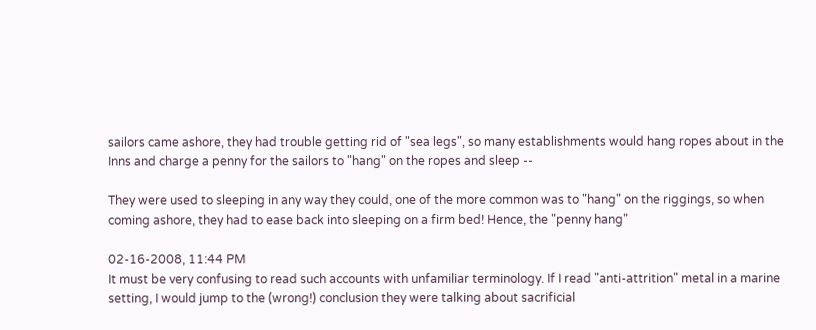sailors came ashore, they had trouble getting rid of "sea legs", so many establishments would hang ropes about in the Inns and charge a penny for the sailors to "hang" on the ropes and sleep --

They were used to sleeping in any way they could, one of the more common was to "hang" on the riggings, so when coming ashore, they had to ease back into sleeping on a firm bed! Hence, the "penny hang"

02-16-2008, 11:44 PM
It must be very confusing to read such accounts with unfamiliar terminology. If I read "anti-attrition" metal in a marine setting, I would jump to the (wrong!) conclusion they were talking about sacrificial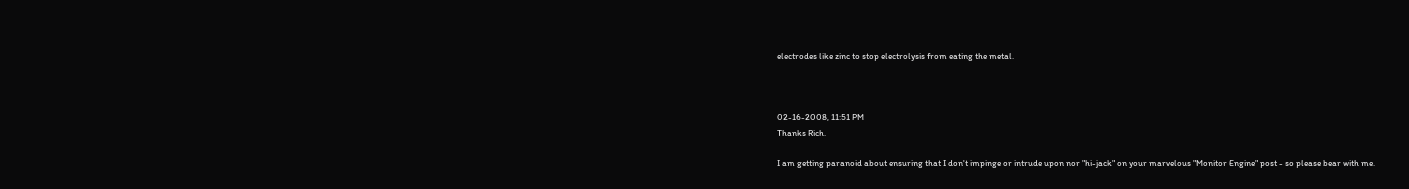electrodes like zinc to stop electrolysis from eating the metal.



02-16-2008, 11:51 PM
Thanks Rich.

I am getting paranoid about ensuring that I don't impinge or intrude upon nor "hi-jack" on your marvelous "Monitor Engine" post - so please bear with me.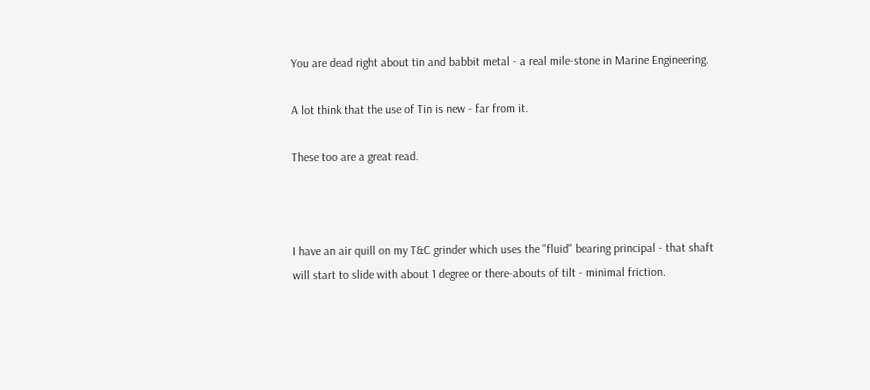You are dead right about tin and babbit metal - a real mile-stone in Marine Engineering.

A lot think that the use of Tin is new - far from it.

These too are a great read.



I have an air quill on my T&C grinder which uses the "fluid" bearing principal - that shaft will start to slide with about 1 degree or there-abouts of tilt - minimal friction.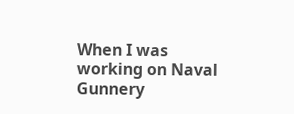When I was working on Naval Gunnery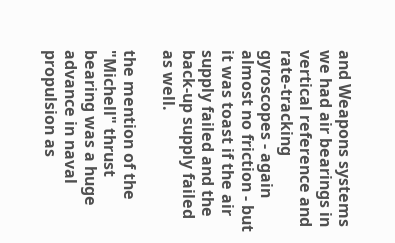and Weapons systems we had air bearings in vertical reference and rate-tracking gyroscopes - again almost no friction - but it was toast if the air supply failed and the back-up supply failed as well.

the mention of the "Michell" thrust bearing was a huge advance in naval propulsion as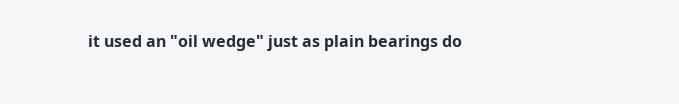it used an "oil wedge" just as plain bearings do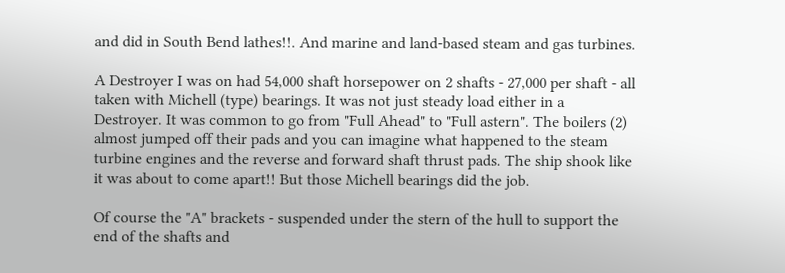and did in South Bend lathes!!. And marine and land-based steam and gas turbines.

A Destroyer I was on had 54,000 shaft horsepower on 2 shafts - 27,000 per shaft - all taken with Michell (type) bearings. It was not just steady load either in a Destroyer. It was common to go from "Full Ahead" to "Full astern". The boilers (2) almost jumped off their pads and you can imagine what happened to the steam turbine engines and the reverse and forward shaft thrust pads. The ship shook like it was about to come apart!! But those Michell bearings did the job.

Of course the "A" brackets - suspended under the stern of the hull to support the end of the shafts and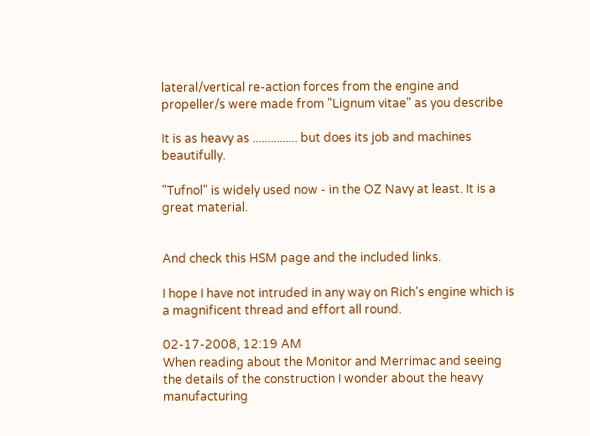lateral/vertical re-action forces from the engine and propeller/s were made from "Lignum vitae" as you describe

It is as heavy as ............... but does its job and machines beautifully.

"Tufnol" is widely used now - in the OZ Navy at least. It is a great material.


And check this HSM page and the included links.

I hope I have not intruded in any way on Rich's engine which is a magnificent thread and effort all round.

02-17-2008, 12:19 AM
When reading about the Monitor and Merrimac and seeing the details of the construction I wonder about the heavy manufacturing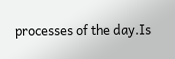processes of the day.Is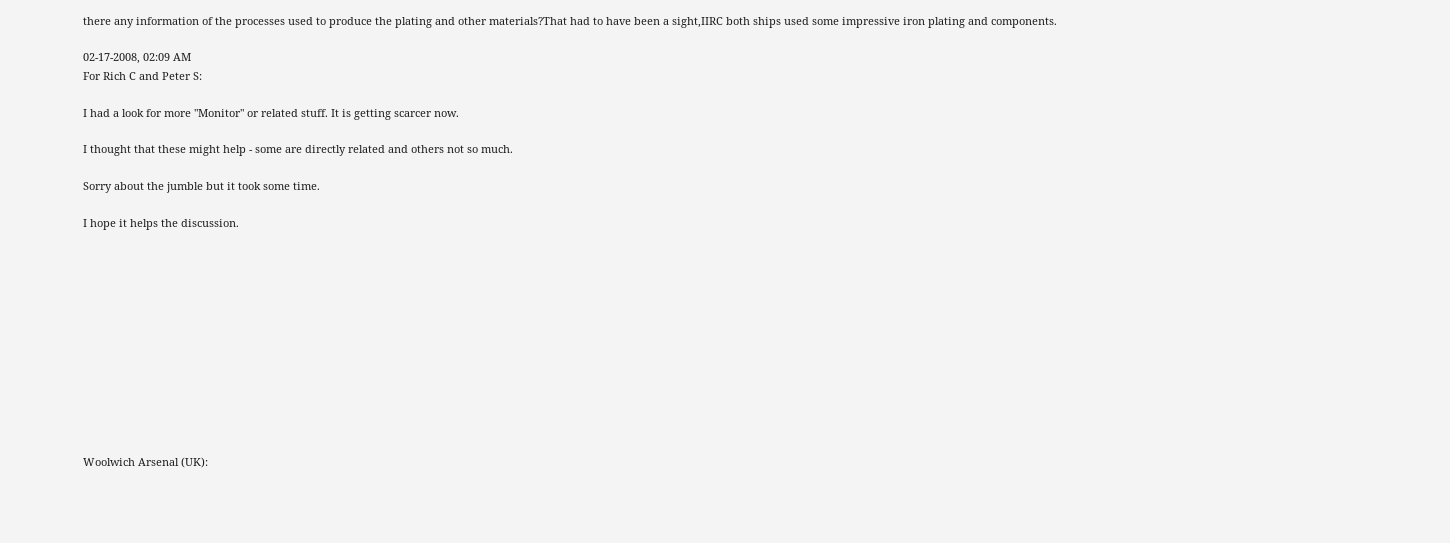there any information of the processes used to produce the plating and other materials?That had to have been a sight,IIRC both ships used some impressive iron plating and components.

02-17-2008, 02:09 AM
For Rich C and Peter S:

I had a look for more "Monitor" or related stuff. It is getting scarcer now.

I thought that these might help - some are directly related and others not so much.

Sorry about the jumble but it took some time.

I hope it helps the discussion.












Woolwich Arsenal (UK):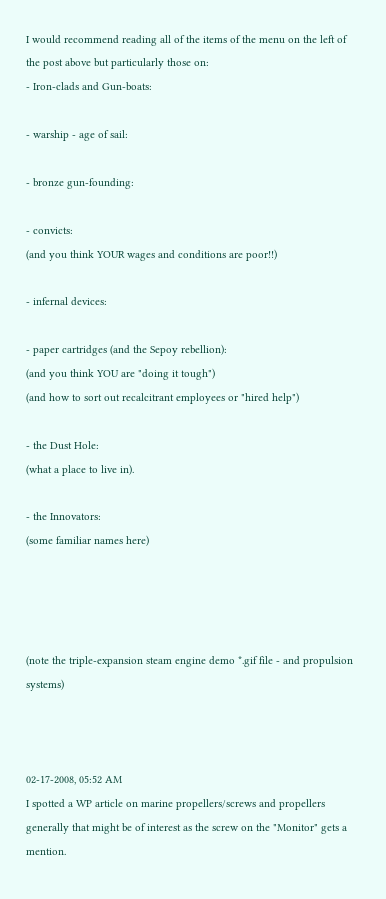I would recommend reading all of the items of the menu on the left of the post above but particularly those on:
- Iron-clads and Gun-boats:

- warship - age of sail:

- bronze gun-founding:

- convicts:
(and you think YOUR wages and conditions are poor!!)

- infernal devices:

- paper cartridges (and the Sepoy rebellion):
(and you think YOU are "doing it tough")
(and how to sort out recalcitrant employees or "hired help")

- the Dust Hole:
(what a place to live in).

- the Innovators:
(some familiar names here)




(note the triple-expansion steam engine demo *.gif file - and propulsion systems)



02-17-2008, 05:52 AM
I spotted a WP article on marine propellers/screws and propellers generally that might be of interest as the screw on the "Monitor" gets a mention.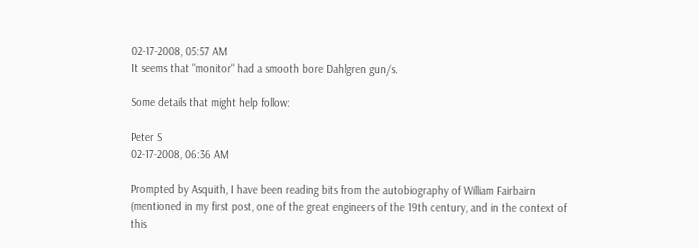02-17-2008, 05:57 AM
It seems that "monitor" had a smooth bore Dahlgren gun/s.

Some details that might help follow:

Peter S
02-17-2008, 06:36 AM

Prompted by Asquith, I have been reading bits from the autobiography of William Fairbairn (mentioned in my first post, one of the great engineers of the 19th century, and in the context of this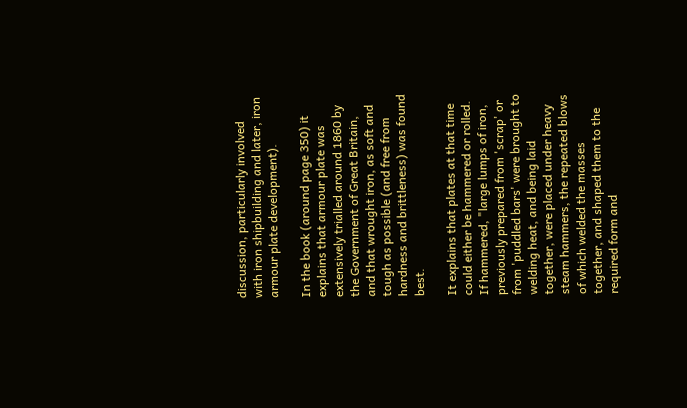discussion, particularly involved with iron shipbuilding and later, iron armour plate development).

In the book (around page 350) it explains that armour plate was extensively trialled around 1860 by the Government of Great Britain, and that wrought iron, as soft and tough as possible (and free from hardness and brittleness) was found best.

It explains that plates at that time could either be hammered or rolled. If hammered, "large lumps of iron, previously prepared from 'scrap' or from 'puddled bars' were brought to welding heat, and being laid together, were placed under heavy steam hammers, the repeated blows of which welded the masses together, and shaped them to the required form and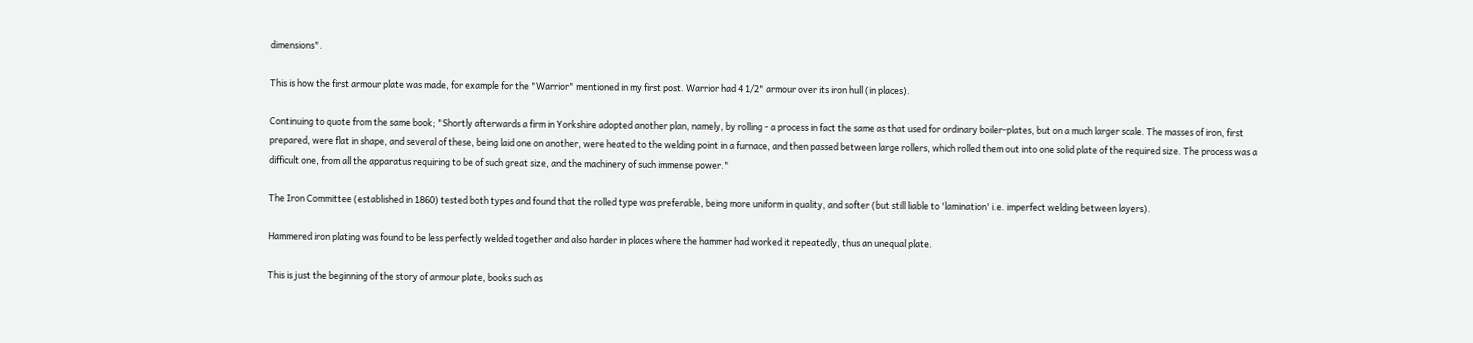dimensions".

This is how the first armour plate was made, for example for the "Warrior" mentioned in my first post. Warrior had 4 1/2" armour over its iron hull (in places).

Continuing to quote from the same book; "Shortly afterwards a firm in Yorkshire adopted another plan, namely, by rolling - a process in fact the same as that used for ordinary boiler-plates, but on a much larger scale. The masses of iron, first prepared, were flat in shape, and several of these, being laid one on another, were heated to the welding point in a furnace, and then passed between large rollers, which rolled them out into one solid plate of the required size. The process was a difficult one, from all the apparatus requiring to be of such great size, and the machinery of such immense power."

The Iron Committee (established in 1860) tested both types and found that the rolled type was preferable, being more uniform in quality, and softer (but still liable to 'lamination' i.e. imperfect welding between layers).

Hammered iron plating was found to be less perfectly welded together and also harder in places where the hammer had worked it repeatedly, thus an unequal plate.

This is just the beginning of the story of armour plate, books such as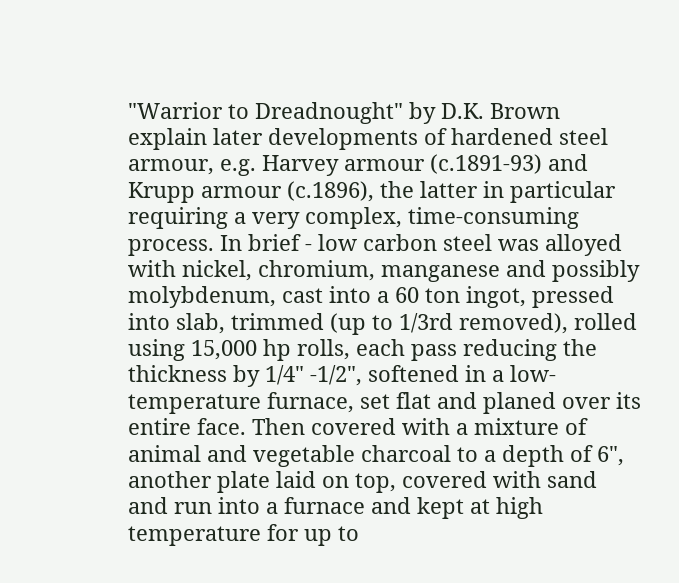"Warrior to Dreadnought" by D.K. Brown explain later developments of hardened steel armour, e.g. Harvey armour (c.1891-93) and Krupp armour (c.1896), the latter in particular requiring a very complex, time-consuming process. In brief - low carbon steel was alloyed with nickel, chromium, manganese and possibly molybdenum, cast into a 60 ton ingot, pressed into slab, trimmed (up to 1/3rd removed), rolled using 15,000 hp rolls, each pass reducing the thickness by 1/4" -1/2", softened in a low-temperature furnace, set flat and planed over its entire face. Then covered with a mixture of animal and vegetable charcoal to a depth of 6", another plate laid on top, covered with sand and run into a furnace and kept at high temperature for up to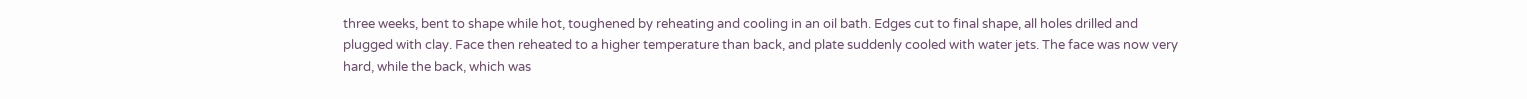three weeks, bent to shape while hot, toughened by reheating and cooling in an oil bath. Edges cut to final shape, all holes drilled and plugged with clay. Face then reheated to a higher temperature than back, and plate suddenly cooled with water jets. The face was now very hard, while the back, which was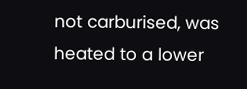not carburised, was heated to a lower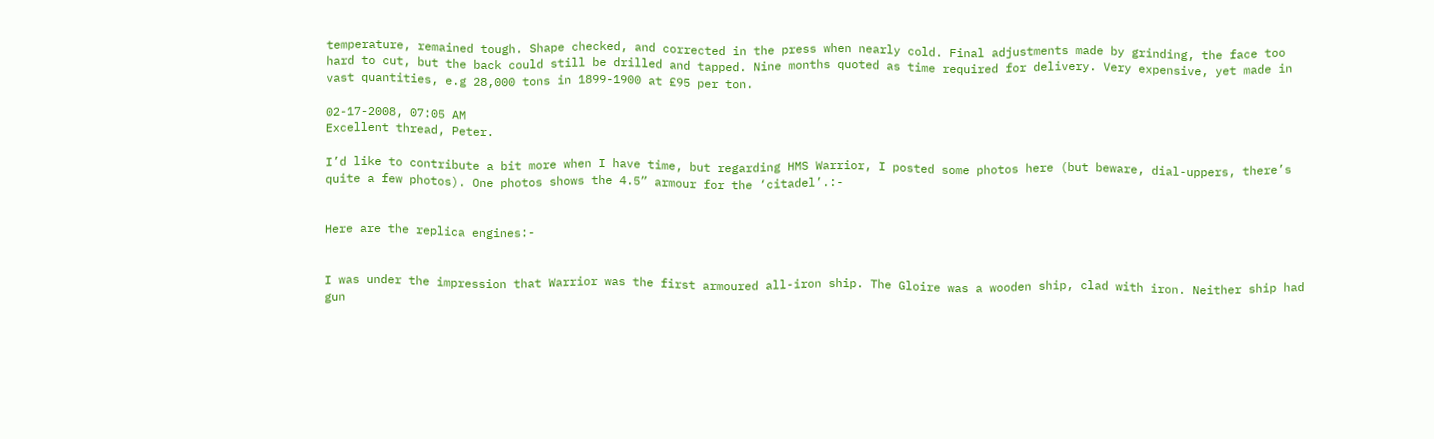temperature, remained tough. Shape checked, and corrected in the press when nearly cold. Final adjustments made by grinding, the face too hard to cut, but the back could still be drilled and tapped. Nine months quoted as time required for delivery. Very expensive, yet made in vast quantities, e.g 28,000 tons in 1899-1900 at £95 per ton.

02-17-2008, 07:05 AM
Excellent thread, Peter.

I’d like to contribute a bit more when I have time, but regarding HMS Warrior, I posted some photos here (but beware, dial-uppers, there’s quite a few photos). One photos shows the 4.5” armour for the ‘citadel’.:-


Here are the replica engines:-


I was under the impression that Warrior was the first armoured all-iron ship. The Gloire was a wooden ship, clad with iron. Neither ship had gun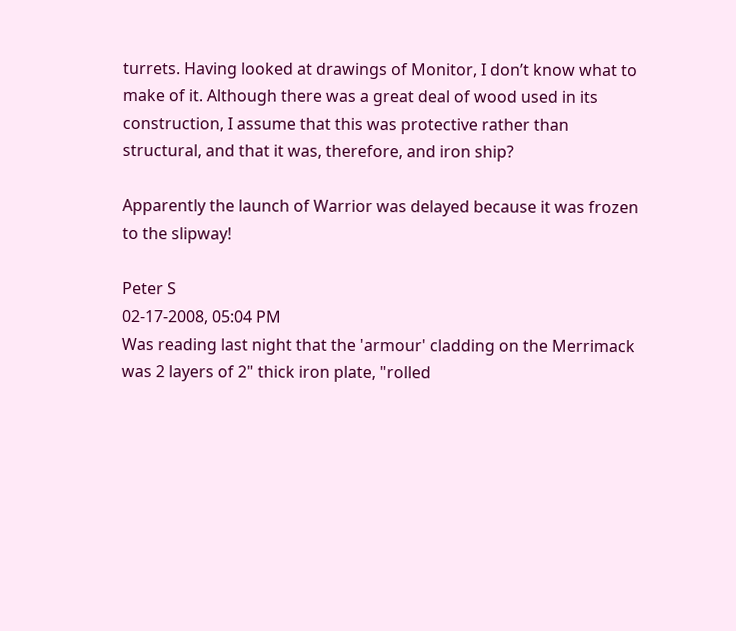turrets. Having looked at drawings of Monitor, I don’t know what to make of it. Although there was a great deal of wood used in its construction, I assume that this was protective rather than structural, and that it was, therefore, and iron ship?

Apparently the launch of Warrior was delayed because it was frozen to the slipway!

Peter S
02-17-2008, 05:04 PM
Was reading last night that the 'armour' cladding on the Merrimack was 2 layers of 2" thick iron plate, "rolled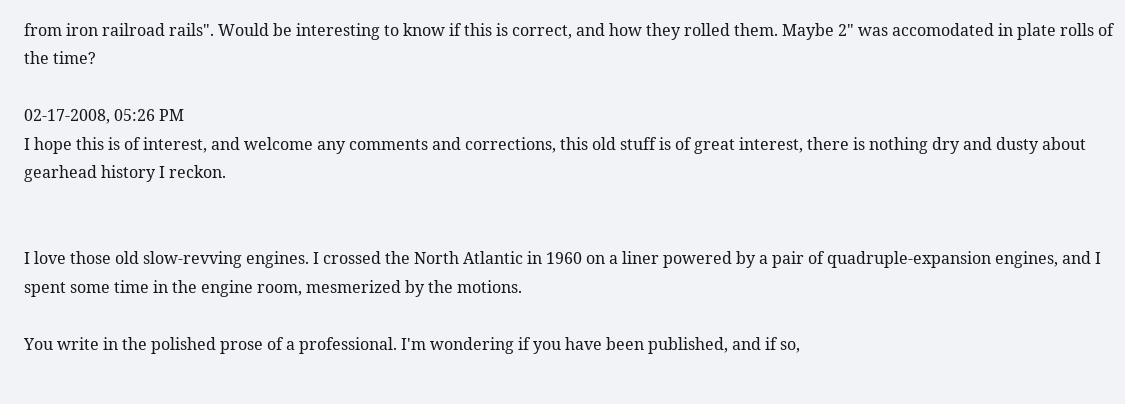from iron railroad rails". Would be interesting to know if this is correct, and how they rolled them. Maybe 2" was accomodated in plate rolls of the time?

02-17-2008, 05:26 PM
I hope this is of interest, and welcome any comments and corrections, this old stuff is of great interest, there is nothing dry and dusty about gearhead history I reckon.


I love those old slow-revving engines. I crossed the North Atlantic in 1960 on a liner powered by a pair of quadruple-expansion engines, and I spent some time in the engine room, mesmerized by the motions.

You write in the polished prose of a professional. I'm wondering if you have been published, and if so,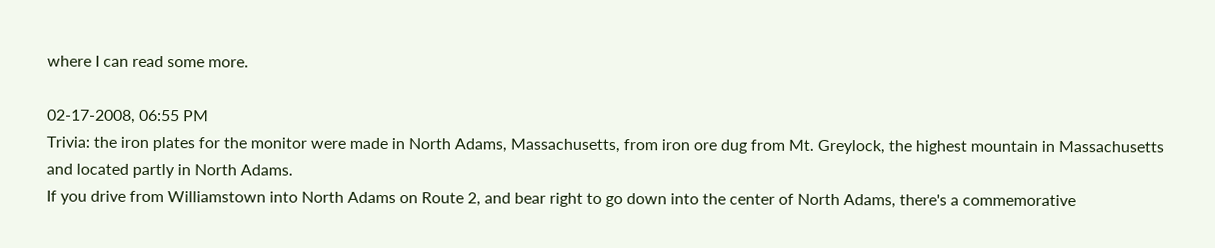where I can read some more.

02-17-2008, 06:55 PM
Trivia: the iron plates for the monitor were made in North Adams, Massachusetts, from iron ore dug from Mt. Greylock, the highest mountain in Massachusetts and located partly in North Adams.
If you drive from Williamstown into North Adams on Route 2, and bear right to go down into the center of North Adams, there's a commemorative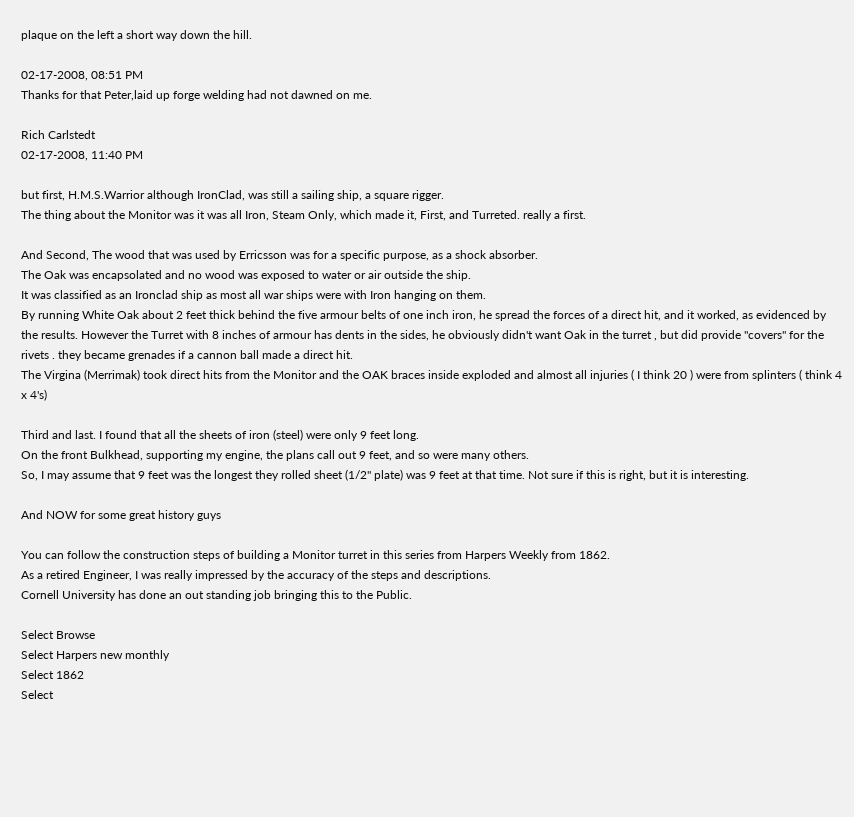plaque on the left a short way down the hill.

02-17-2008, 08:51 PM
Thanks for that Peter,laid up forge welding had not dawned on me.

Rich Carlstedt
02-17-2008, 11:40 PM

but first, H.M.S.Warrior although IronClad, was still a sailing ship, a square rigger.
The thing about the Monitor was it was all Iron, Steam Only, which made it, First, and Turreted. really a first.

And Second, The wood that was used by Erricsson was for a specific purpose, as a shock absorber.
The Oak was encapsolated and no wood was exposed to water or air outside the ship.
It was classified as an Ironclad ship as most all war ships were with Iron hanging on them.
By running White Oak about 2 feet thick behind the five armour belts of one inch iron, he spread the forces of a direct hit, and it worked, as evidenced by the results. However the Turret with 8 inches of armour has dents in the sides, he obviously didn't want Oak in the turret , but did provide "covers" for the rivets . they became grenades if a cannon ball made a direct hit.
The Virgina (Merrimak) took direct hits from the Monitor and the OAK braces inside exploded and almost all injuries ( I think 20 ) were from splinters ( think 4 x 4's)

Third and last. I found that all the sheets of iron (steel) were only 9 feet long.
On the front Bulkhead, supporting my engine, the plans call out 9 feet, and so were many others.
So, I may assume that 9 feet was the longest they rolled sheet (1/2" plate) was 9 feet at that time. Not sure if this is right, but it is interesting.

And NOW for some great history guys

You can follow the construction steps of building a Monitor turret in this series from Harpers Weekly from 1862.
As a retired Engineer, I was really impressed by the accuracy of the steps and descriptions.
Cornell University has done an out standing job bringing this to the Public.

Select Browse
Select Harpers new monthly
Select 1862
Select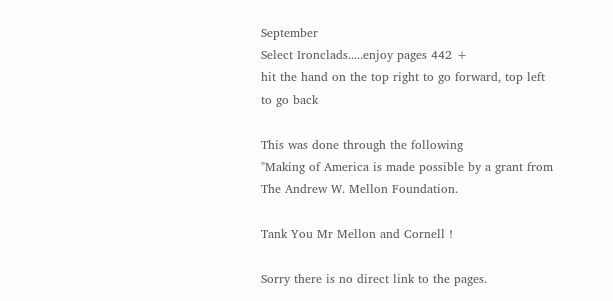September
Select Ironclads.....enjoy pages 442 +
hit the hand on the top right to go forward, top left to go back

This was done through the following
"Making of America is made possible by a grant from The Andrew W. Mellon Foundation.

Tank You Mr Mellon and Cornell !

Sorry there is no direct link to the pages.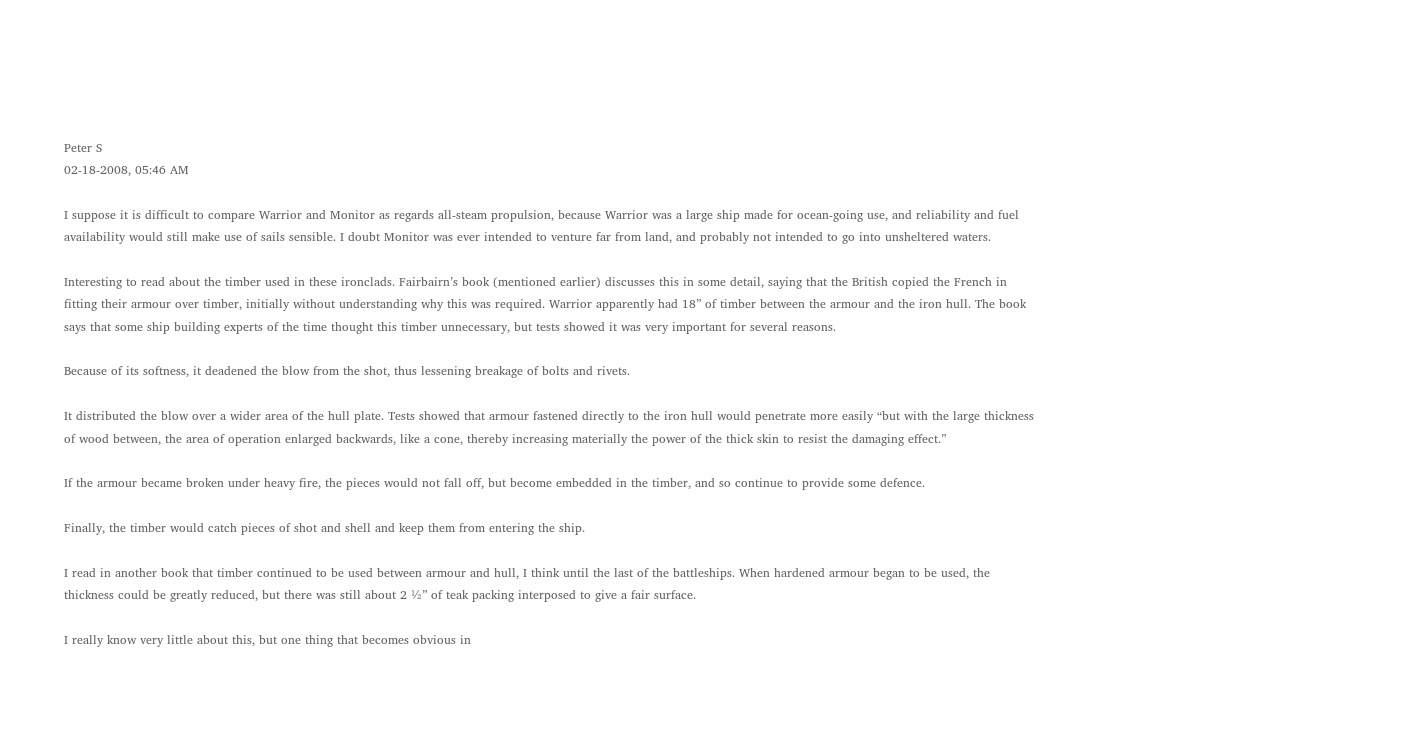Peter S
02-18-2008, 05:46 AM

I suppose it is difficult to compare Warrior and Monitor as regards all-steam propulsion, because Warrior was a large ship made for ocean-going use, and reliability and fuel availability would still make use of sails sensible. I doubt Monitor was ever intended to venture far from land, and probably not intended to go into unsheltered waters.

Interesting to read about the timber used in these ironclads. Fairbairn’s book (mentioned earlier) discusses this in some detail, saying that the British copied the French in fitting their armour over timber, initially without understanding why this was required. Warrior apparently had 18” of timber between the armour and the iron hull. The book says that some ship building experts of the time thought this timber unnecessary, but tests showed it was very important for several reasons.

Because of its softness, it deadened the blow from the shot, thus lessening breakage of bolts and rivets.

It distributed the blow over a wider area of the hull plate. Tests showed that armour fastened directly to the iron hull would penetrate more easily “but with the large thickness of wood between, the area of operation enlarged backwards, like a cone, thereby increasing materially the power of the thick skin to resist the damaging effect.”

If the armour became broken under heavy fire, the pieces would not fall off, but become embedded in the timber, and so continue to provide some defence.

Finally, the timber would catch pieces of shot and shell and keep them from entering the ship.

I read in another book that timber continued to be used between armour and hull, I think until the last of the battleships. When hardened armour began to be used, the thickness could be greatly reduced, but there was still about 2 ½” of teak packing interposed to give a fair surface.

I really know very little about this, but one thing that becomes obvious in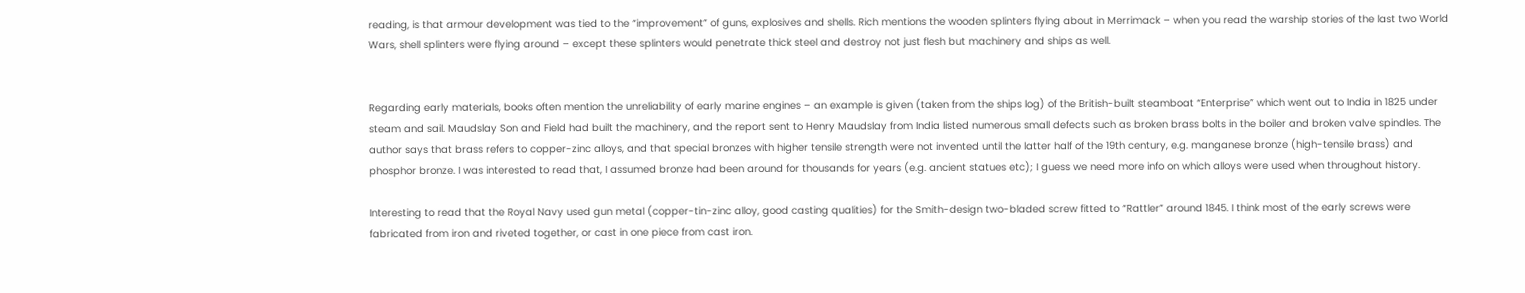reading, is that armour development was tied to the “improvement” of guns, explosives and shells. Rich mentions the wooden splinters flying about in Merrimack – when you read the warship stories of the last two World Wars, shell splinters were flying around – except these splinters would penetrate thick steel and destroy not just flesh but machinery and ships as well.


Regarding early materials, books often mention the unreliability of early marine engines – an example is given (taken from the ships log) of the British-built steamboat “Enterprise” which went out to India in 1825 under steam and sail. Maudslay Son and Field had built the machinery, and the report sent to Henry Maudslay from India listed numerous small defects such as broken brass bolts in the boiler and broken valve spindles. The author says that brass refers to copper-zinc alloys, and that special bronzes with higher tensile strength were not invented until the latter half of the 19th century, e.g. manganese bronze (high-tensile brass) and phosphor bronze. I was interested to read that, I assumed bronze had been around for thousands for years (e.g. ancient statues etc); I guess we need more info on which alloys were used when throughout history.

Interesting to read that the Royal Navy used gun metal (copper-tin-zinc alloy, good casting qualities) for the Smith-design two-bladed screw fitted to “Rattler” around 1845. I think most of the early screws were fabricated from iron and riveted together, or cast in one piece from cast iron.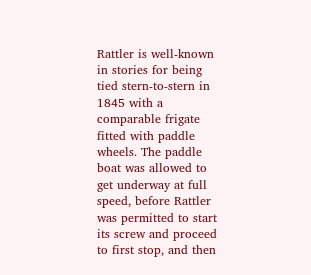Rattler is well-known in stories for being tied stern-to-stern in 1845 with a comparable frigate fitted with paddle wheels. The paddle boat was allowed to get underway at full speed, before Rattler was permitted to start its screw and proceed to first stop, and then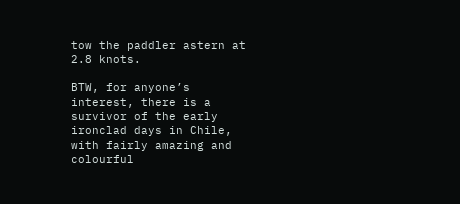tow the paddler astern at 2.8 knots.

BTW, for anyone’s interest, there is a survivor of the early ironclad days in Chile, with fairly amazing and colourful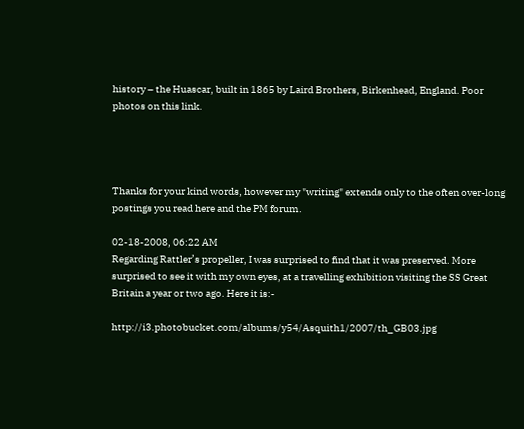history – the Huascar, built in 1865 by Laird Brothers, Birkenhead, England. Poor photos on this link.




Thanks for your kind words, however my "writing" extends only to the often over-long postings you read here and the PM forum.

02-18-2008, 06:22 AM
Regarding Rattler’s propeller, I was surprised to find that it was preserved. More surprised to see it with my own eyes, at a travelling exhibition visiting the SS Great Britain a year or two ago. Here it is:-

http://i3.photobucket.com/albums/y54/Asquith1/2007/th_GB03.jpg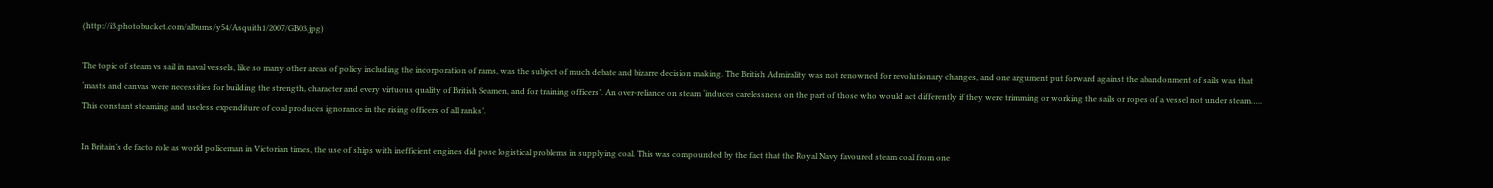(http://i3.photobucket.com/albums/y54/Asquith1/2007/GB03.jpg)

The topic of steam vs sail in naval vessels, like so many other areas of policy including the incorporation of rams, was the subject of much debate and bizarre decision making. The British Admirality was not renowned for revolutionary changes, and one argument put forward against the abandonment of sails was that ‘masts and canvas were necessities for building the strength, character and every virtuous quality of British Seamen, and for training officers’. An over-reliance on steam ‘induces carelessness on the part of those who would act differently if they were trimming or working the sails or ropes of a vessel not under steam….. This constant steaming and useless expenditure of coal produces ignorance in the rising officers of all ranks’.

In Britain’s de facto role as world policeman in Victorian times, the use of ships with inefficient engines did pose logistical problems in supplying coal. This was compounded by the fact that the Royal Navy favoured steam coal from one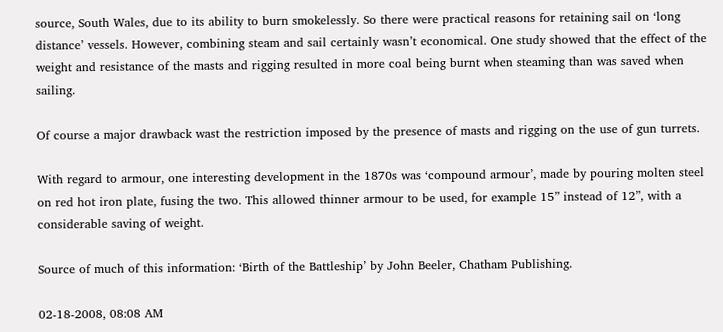source, South Wales, due to its ability to burn smokelessly. So there were practical reasons for retaining sail on ‘long distance’ vessels. However, combining steam and sail certainly wasn’t economical. One study showed that the effect of the weight and resistance of the masts and rigging resulted in more coal being burnt when steaming than was saved when sailing.

Of course a major drawback wast the restriction imposed by the presence of masts and rigging on the use of gun turrets.

With regard to armour, one interesting development in the 1870s was ‘compound armour’, made by pouring molten steel on red hot iron plate, fusing the two. This allowed thinner armour to be used, for example 15” instead of 12”, with a considerable saving of weight.

Source of much of this information: ‘Birth of the Battleship’ by John Beeler, Chatham Publishing.

02-18-2008, 08:08 AM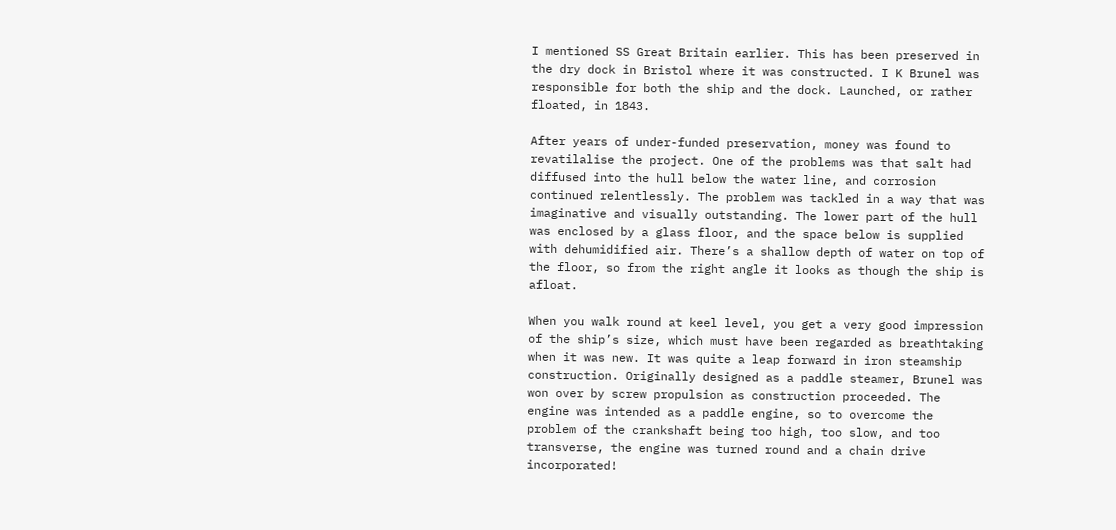I mentioned SS Great Britain earlier. This has been preserved in the dry dock in Bristol where it was constructed. I K Brunel was responsible for both the ship and the dock. Launched, or rather floated, in 1843.

After years of under-funded preservation, money was found to revatilalise the project. One of the problems was that salt had diffused into the hull below the water line, and corrosion continued relentlessly. The problem was tackled in a way that was imaginative and visually outstanding. The lower part of the hull was enclosed by a glass floor, and the space below is supplied with dehumidified air. There’s a shallow depth of water on top of the floor, so from the right angle it looks as though the ship is afloat.

When you walk round at keel level, you get a very good impression of the ship’s size, which must have been regarded as breathtaking when it was new. It was quite a leap forward in iron steamship construction. Originally designed as a paddle steamer, Brunel was won over by screw propulsion as construction proceeded. The engine was intended as a paddle engine, so to overcome the problem of the crankshaft being too high, too slow, and too transverse, the engine was turned round and a chain drive incorporated!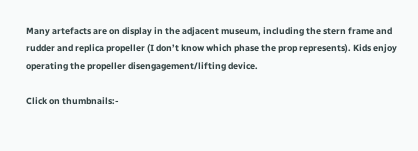Many artefacts are on display in the adjacent museum, including the stern frame and rudder and replica propeller (I don’t know which phase the prop represents). Kids enjoy operating the propeller disengagement/lifting device.

Click on thumbnails:-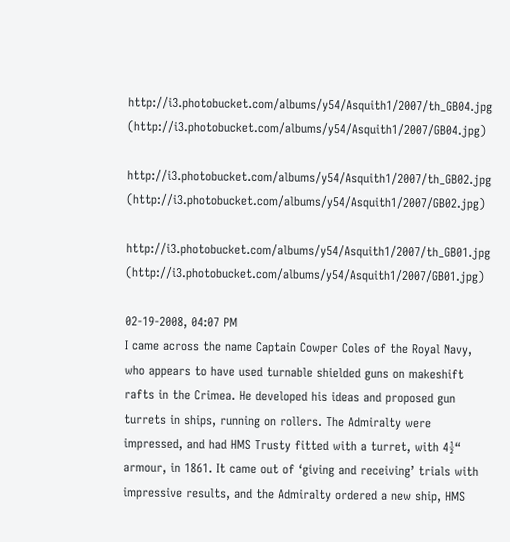http://i3.photobucket.com/albums/y54/Asquith1/2007/th_GB04.jpg (http://i3.photobucket.com/albums/y54/Asquith1/2007/GB04.jpg)

http://i3.photobucket.com/albums/y54/Asquith1/2007/th_GB02.jpg (http://i3.photobucket.com/albums/y54/Asquith1/2007/GB02.jpg)

http://i3.photobucket.com/albums/y54/Asquith1/2007/th_GB01.jpg (http://i3.photobucket.com/albums/y54/Asquith1/2007/GB01.jpg)

02-19-2008, 04:07 PM
I came across the name Captain Cowper Coles of the Royal Navy, who appears to have used turnable shielded guns on makeshift rafts in the Crimea. He developed his ideas and proposed gun turrets in ships, running on rollers. The Admiralty were impressed, and had HMS Trusty fitted with a turret, with 4½“ armour, in 1861. It came out of ‘giving and receiving’ trials with impressive results, and the Admiralty ordered a new ship, HMS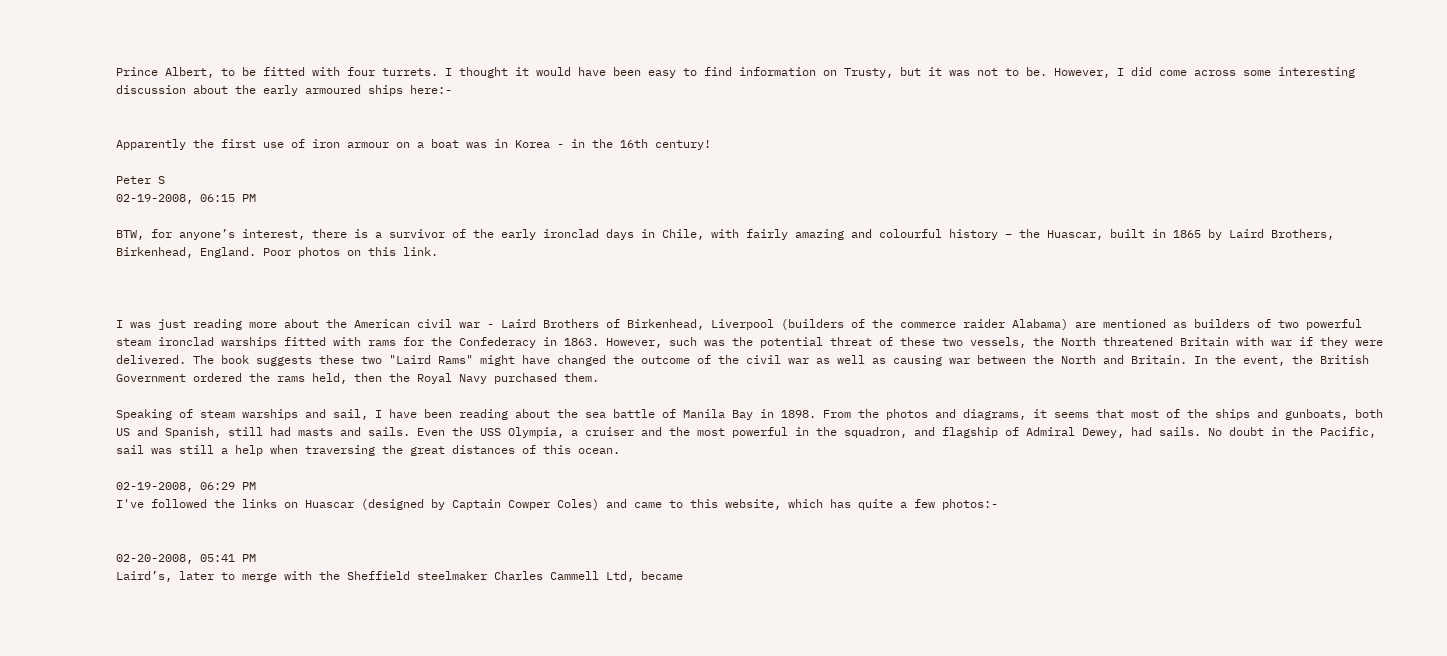Prince Albert, to be fitted with four turrets. I thought it would have been easy to find information on Trusty, but it was not to be. However, I did come across some interesting discussion about the early armoured ships here:-


Apparently the first use of iron armour on a boat was in Korea - in the 16th century!

Peter S
02-19-2008, 06:15 PM

BTW, for anyone’s interest, there is a survivor of the early ironclad days in Chile, with fairly amazing and colourful history – the Huascar, built in 1865 by Laird Brothers, Birkenhead, England. Poor photos on this link.



I was just reading more about the American civil war - Laird Brothers of Birkenhead, Liverpool (builders of the commerce raider Alabama) are mentioned as builders of two powerful steam ironclad warships fitted with rams for the Confederacy in 1863. However, such was the potential threat of these two vessels, the North threatened Britain with war if they were delivered. The book suggests these two "Laird Rams" might have changed the outcome of the civil war as well as causing war between the North and Britain. In the event, the British Government ordered the rams held, then the Royal Navy purchased them.

Speaking of steam warships and sail, I have been reading about the sea battle of Manila Bay in 1898. From the photos and diagrams, it seems that most of the ships and gunboats, both US and Spanish, still had masts and sails. Even the USS Olympia, a cruiser and the most powerful in the squadron, and flagship of Admiral Dewey, had sails. No doubt in the Pacific, sail was still a help when traversing the great distances of this ocean.

02-19-2008, 06:29 PM
I've followed the links on Huascar (designed by Captain Cowper Coles) and came to this website, which has quite a few photos:-


02-20-2008, 05:41 PM
Laird’s, later to merge with the Sheffield steelmaker Charles Cammell Ltd, became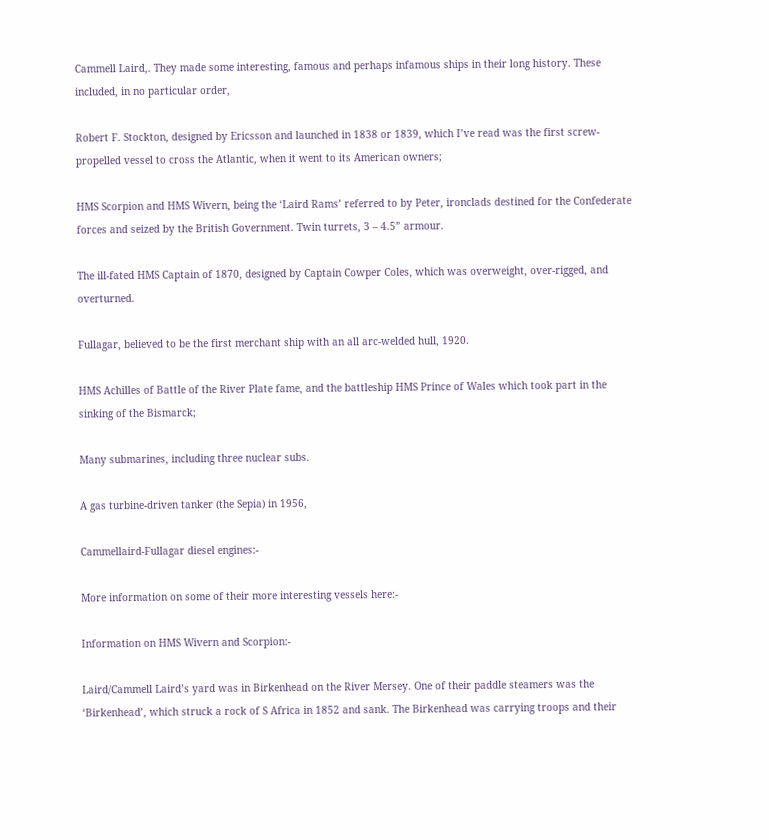Cammell Laird,. They made some interesting, famous and perhaps infamous ships in their long history. These included, in no particular order,

Robert F. Stockton, designed by Ericsson and launched in 1838 or 1839, which I’ve read was the first screw-propelled vessel to cross the Atlantic, when it went to its American owners;

HMS Scorpion and HMS Wivern, being the ‘Laird Rams’ referred to by Peter, ironclads destined for the Confederate forces and seized by the British Government. Twin turrets, 3 – 4.5” armour.

The ill-fated HMS Captain of 1870, designed by Captain Cowper Coles, which was overweight, over-rigged, and overturned.

Fullagar, believed to be the first merchant ship with an all arc-welded hull, 1920.

HMS Achilles of Battle of the River Plate fame, and the battleship HMS Prince of Wales which took part in the sinking of the Bismarck;

Many submarines, including three nuclear subs.

A gas turbine-driven tanker (the Sepia) in 1956,

Cammellaird-Fullagar diesel engines:-

More information on some of their more interesting vessels here:-

Information on HMS Wivern and Scorpion:-

Laird/Cammell Laird’s yard was in Birkenhead on the River Mersey. One of their paddle steamers was the ‘Birkenhead’, which struck a rock of S Africa in 1852 and sank. The Birkenhead was carrying troops and their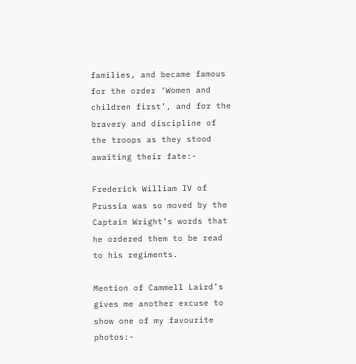families, and became famous for the order ‘Women and children first’, and for the bravery and discipline of the troops as they stood awaiting their fate:-

Frederick William IV of Prussia was so moved by the Captain Wright’s words that he ordered them to be read to his regiments.

Mention of Cammell Laird’s gives me another excuse to show one of my favourite photos:-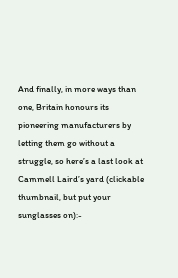And finally, in more ways than one, Britain honours its pioneering manufacturers by letting them go without a struggle, so here’s a last look at Cammell Laird’s yard (clickable thumbnail, but put your sunglasses on):-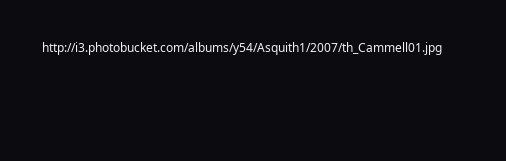http://i3.photobucket.com/albums/y54/Asquith1/2007/th_Cammell01.jpg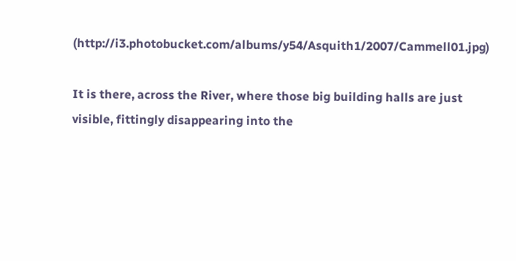(http://i3.photobucket.com/albums/y54/Asquith1/2007/Cammell01.jpg)

It is there, across the River, where those big building halls are just visible, fittingly disappearing into the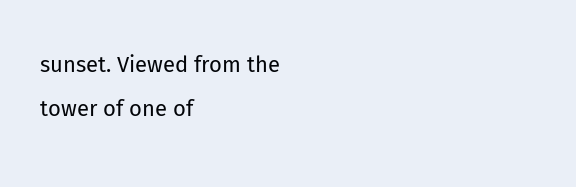sunset. Viewed from the tower of one of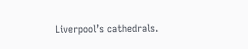Liverpool’s cathedrals.